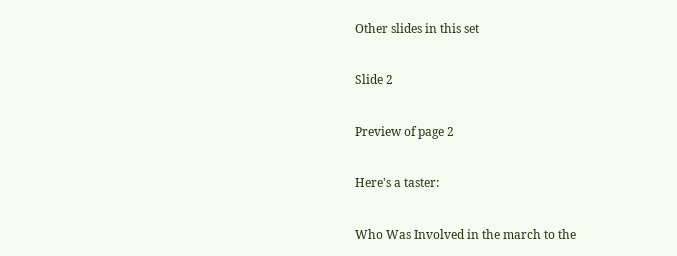Other slides in this set

Slide 2

Preview of page 2

Here's a taster:

Who Was Involved in the march to the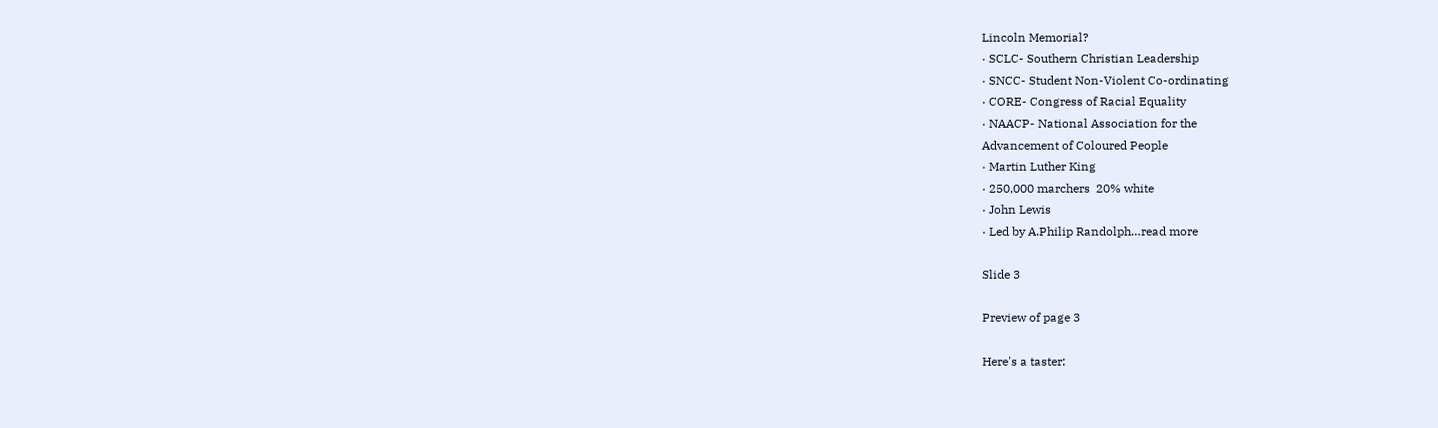Lincoln Memorial?
· SCLC- Southern Christian Leadership
· SNCC- Student Non-Violent Co-ordinating
· CORE- Congress of Racial Equality
· NAACP- National Association for the
Advancement of Coloured People
· Martin Luther King
· 250,000 marchers  20% white
· John Lewis
· Led by A.Philip Randolph…read more

Slide 3

Preview of page 3

Here's a taster: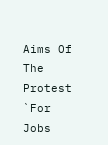Aims Of The Protest `For
Jobs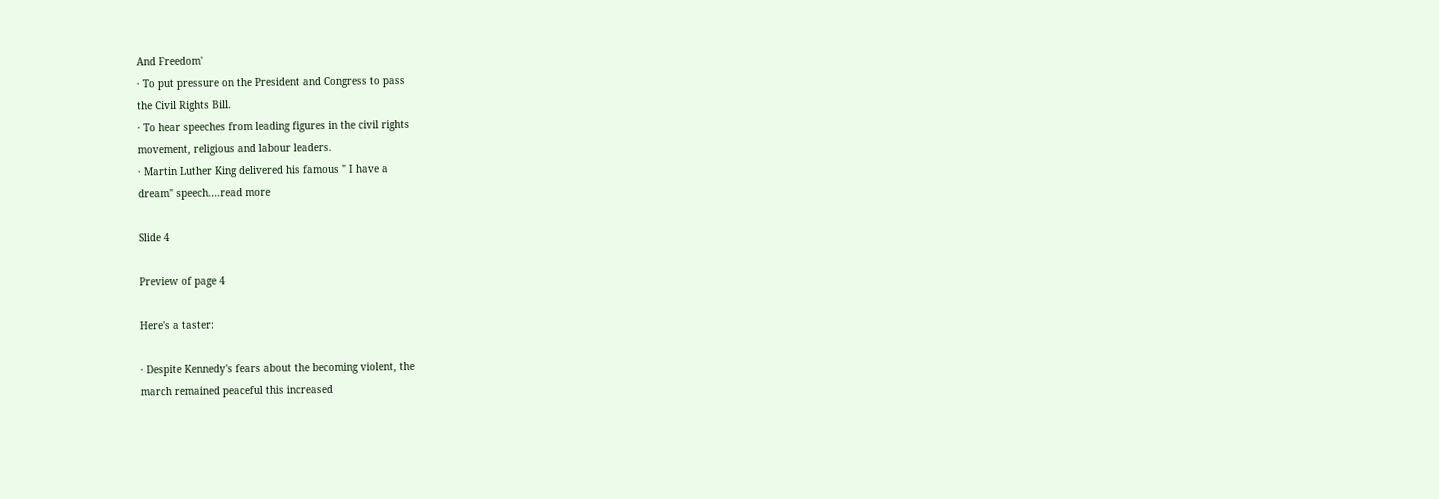And Freedom'
· To put pressure on the President and Congress to pass
the Civil Rights Bill.
· To hear speeches from leading figures in the civil rights
movement, religious and labour leaders.
· Martin Luther King delivered his famous " I have a
dream" speech.…read more

Slide 4

Preview of page 4

Here's a taster:

· Despite Kennedy's fears about the becoming violent, the
march remained peaceful this increased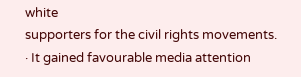white
supporters for the civil rights movements.
· It gained favourable media attention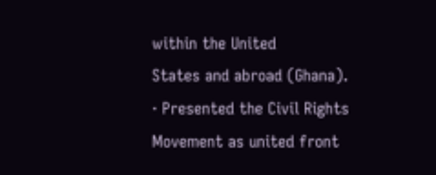within the United
States and abroad (Ghana).
· Presented the Civil Rights Movement as united front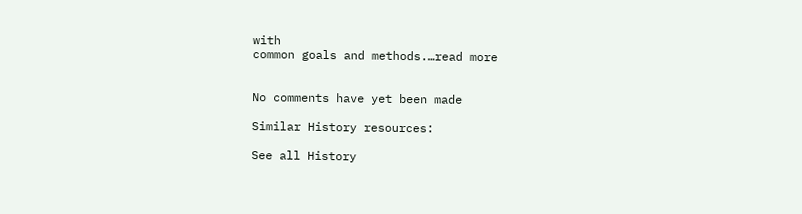with
common goals and methods.…read more


No comments have yet been made

Similar History resources:

See all History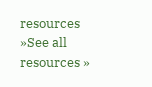resources »See all resources »